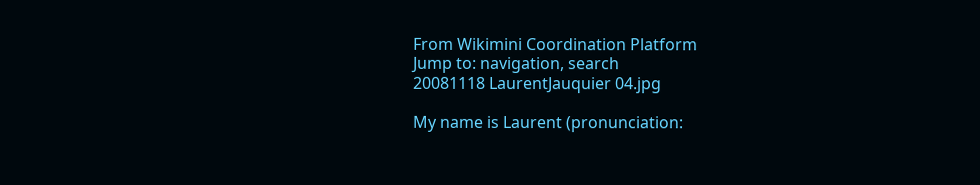From Wikimini Coordination Platform
Jump to: navigation, search
20081118 LaurentJauquier 04.jpg

My name is Laurent (pronunciation: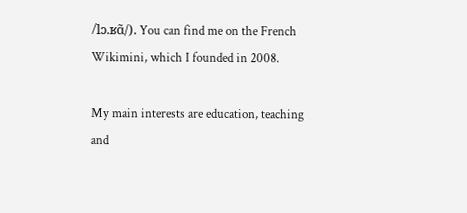/lɔ.ʁɑ̃/). You can find me on the French Wikimini, which I founded in 2008.

My main interests are education, teaching and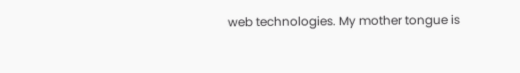web technologies. My mother tongue is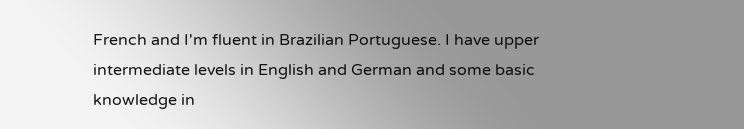French and I'm fluent in Brazilian Portuguese. I have upper intermediate levels in English and German and some basic knowledge in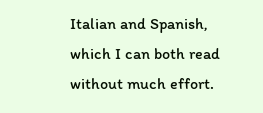Italian and Spanish, which I can both read without much effort.